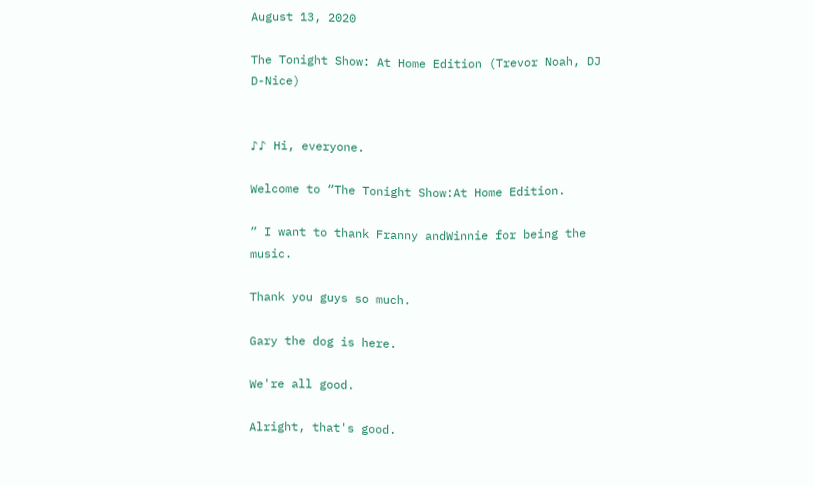August 13, 2020

The Tonight Show: At Home Edition (Trevor Noah, DJ D-Nice)


♪♪ Hi, everyone.

Welcome to “The Tonight Show:At Home Edition.

” I want to thank Franny andWinnie for being the music.

Thank you guys so much.

Gary the dog is here.

We're all good.

Alright, that's good.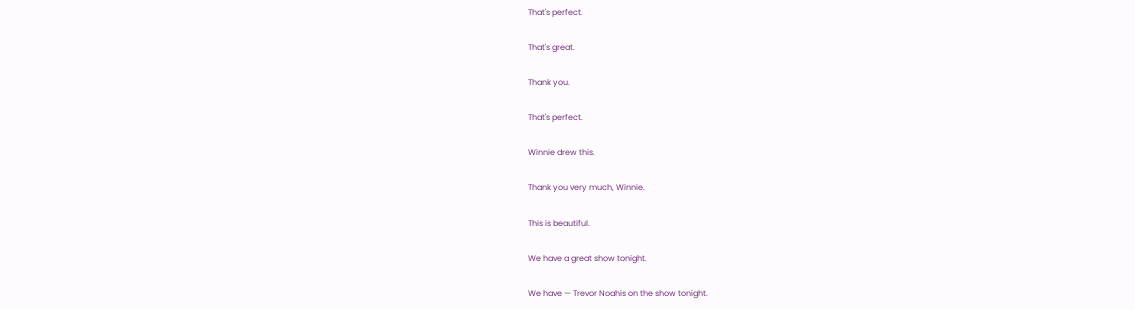That's perfect.

That's great.

Thank you.

That's perfect.

Winnie drew this.

Thank you very much, Winnie.

This is beautiful.

We have a great show tonight.

We have — Trevor Noahis on the show tonight.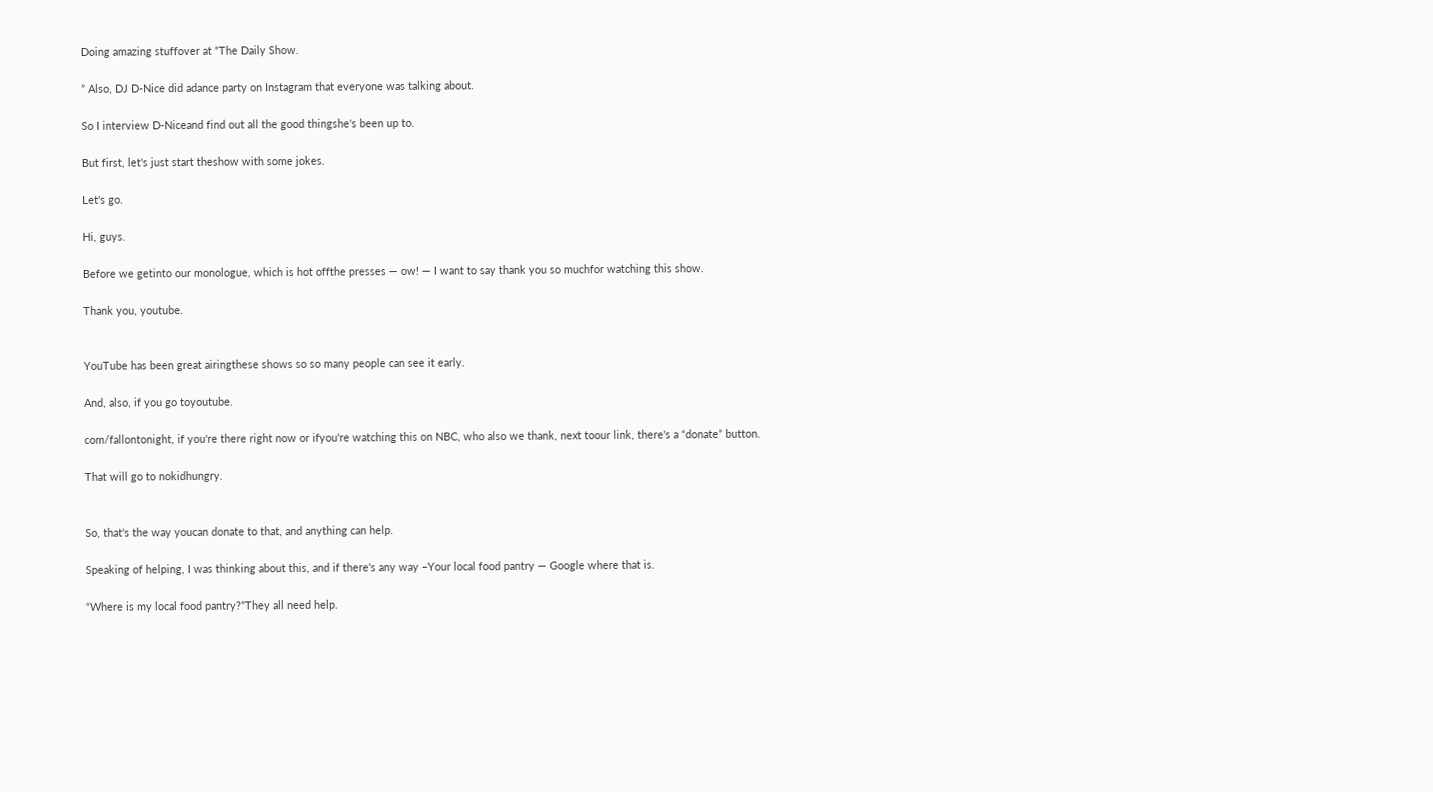Doing amazing stuffover at “The Daily Show.

” Also, DJ D-Nice did adance party on Instagram that everyone was talking about.

So I interview D-Niceand find out all the good thingshe's been up to.

But first, let's just start theshow with some jokes.

Let's go.

Hi, guys.

Before we getinto our monologue, which is hot offthe presses — ow! — I want to say thank you so muchfor watching this show.

Thank you, youtube.


YouTube has been great airingthese shows so so many people can see it early.

And, also, if you go toyoutube.

com/fallontonight, if you're there right now or ifyou're watching this on NBC, who also we thank, next toour link, there's a “donate” button.

That will go to nokidhungry.


So, that's the way youcan donate to that, and anything can help.

Speaking of helping, I was thinking about this, and if there's any way –Your local food pantry — Google where that is.

“Where is my local food pantry?”They all need help.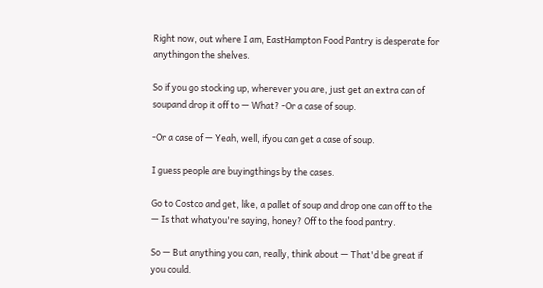Right now, out where I am, EastHampton Food Pantry is desperate for anythingon the shelves.

So if you go stocking up, wherever you are, just get an extra can of soupand drop it off to — What? -Or a case of soup.

-Or a case of — Yeah, well, ifyou can get a case of soup.

I guess people are buyingthings by the cases.

Go to Costco and get, like, a pallet of soup and drop one can off to the — Is that whatyou're saying, honey? Off to the food pantry.

So — But anything you can, really, think about — That'd be great if you could.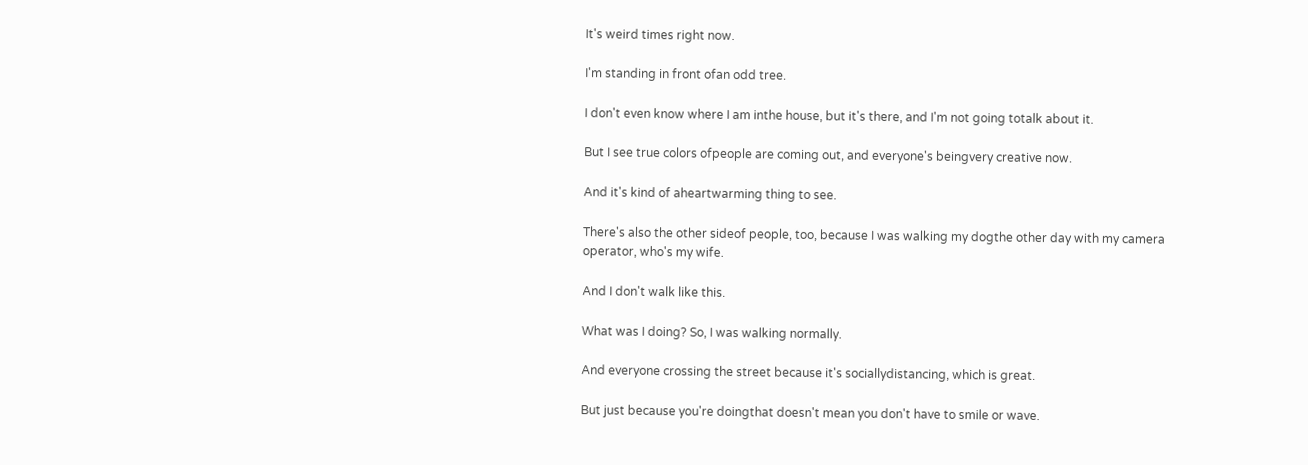It's weird times right now.

I'm standing in front ofan odd tree.

I don't even know where I am inthe house, but it's there, and I'm not going totalk about it.

But I see true colors ofpeople are coming out, and everyone's beingvery creative now.

And it's kind of aheartwarming thing to see.

There's also the other sideof people, too, because I was walking my dogthe other day with my camera operator, who's my wife.

And I don't walk like this.

What was I doing? So, I was walking normally.

And everyone crossing the street because it's sociallydistancing, which is great.

But just because you're doingthat doesn't mean you don't have to smile or wave.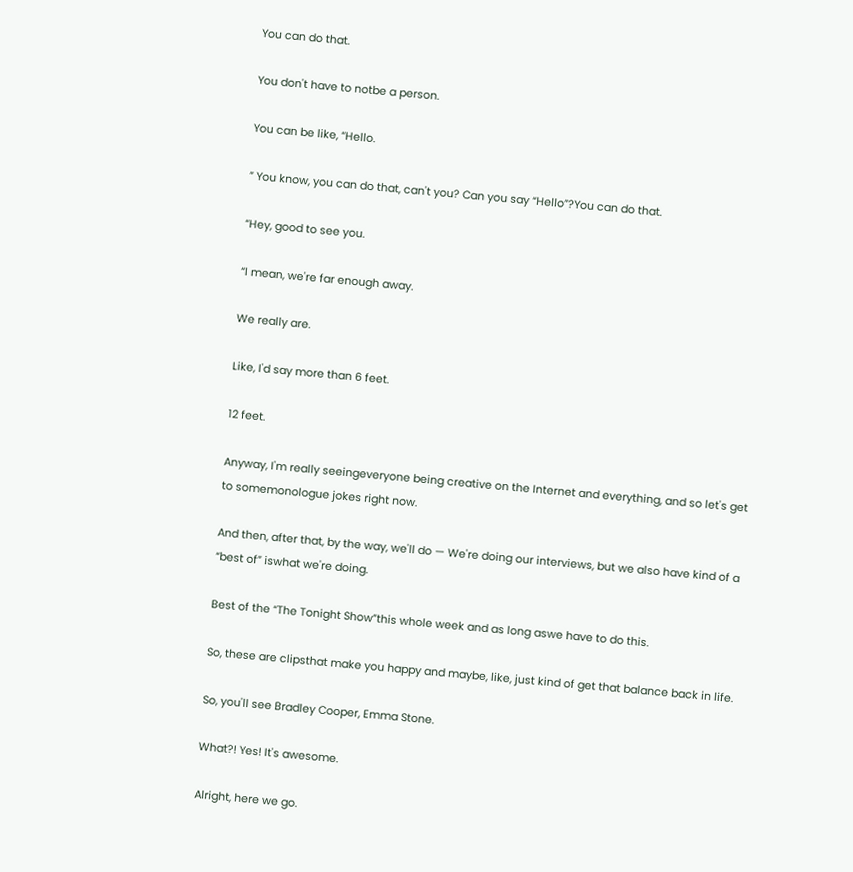You can do that.

You don't have to notbe a person.

You can be like, “Hello.

” You know, you can do that, can't you? Can you say “Hello”?You can do that.

“Hey, good to see you.

“I mean, we're far enough away.

We really are.

Like, I'd say more than 6 feet.

12 feet.

Anyway, I'm really seeingeveryone being creative on the Internet and everything, and so let's get to somemonologue jokes right now.

And then, after that, by the way, we'll do — We're doing our interviews, but we also have kind of a “best of” iswhat we're doing.

Best of the “The Tonight Show”this whole week and as long aswe have to do this.

So, these are clipsthat make you happy and maybe, like, just kind of get that balance back in life.

So, you'll see Bradley Cooper, Emma Stone.

What?! Yes! It's awesome.

Alright, here we go.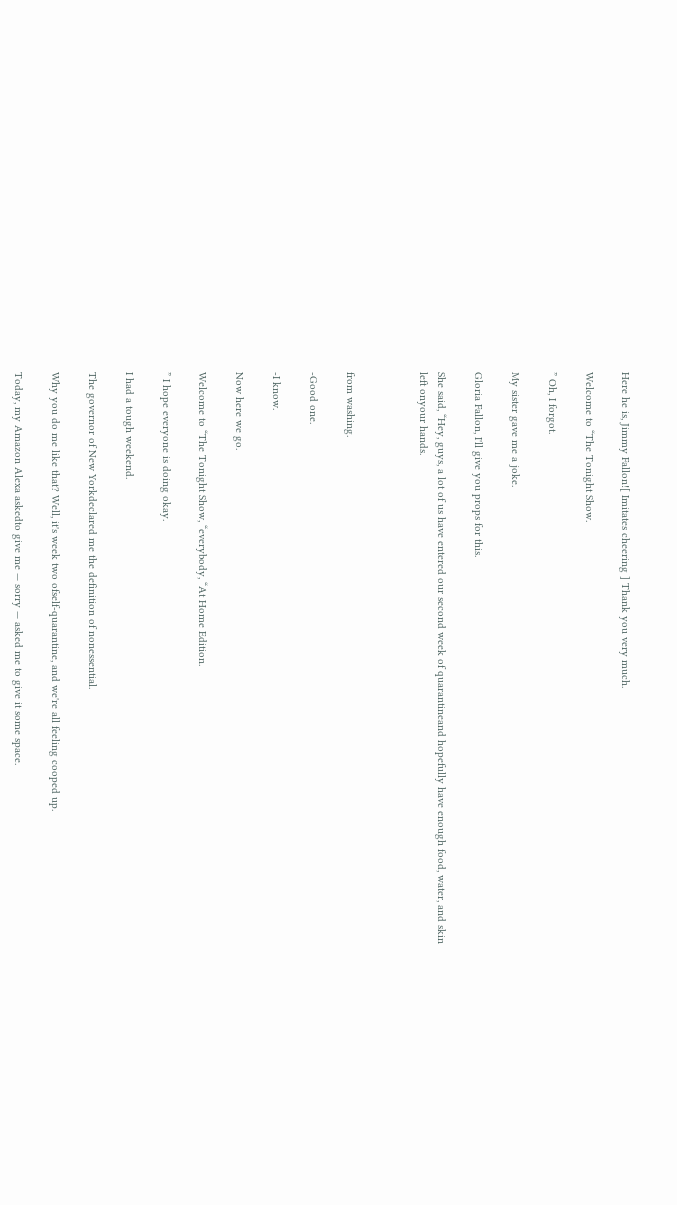Here he is, Jimmy Fallon![ Imitates cheering ] Thank you very much.

Welcome to “The Tonight Show.

” Oh, I forgot.

My sister gave me a joke.

Gloria Fallon, I'll give you props for this.

She said, “Hey, guys, a lot of us have entered our second week of quarantineand hopefully have enough food, water, and skin left onyour hands.



from washing.

-Good one.

-I know.

Now here we go.

Welcome to “The Tonight Show, “everybody, “At Home Edition.

” I hope everyone is doing okay.

I had a tough weekend.

The governor of New Yorkdeclared me the definition of nonessential.

Why you do me like that? Well, it's week two ofself-quarantine, and we're all feeling cooped up.

Today, my Amazon Alexa askedto give me — sorry — asked me to give it some space.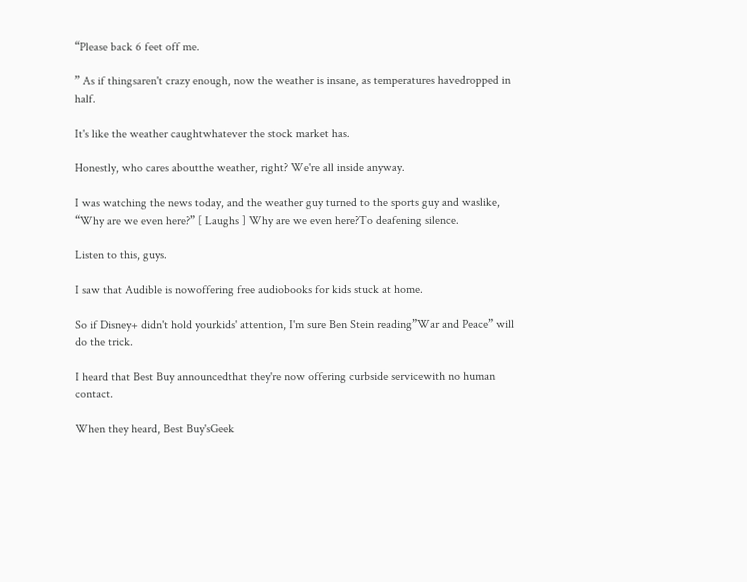“Please back 6 feet off me.

” As if thingsaren't crazy enough, now the weather is insane, as temperatures havedropped in half.

It's like the weather caughtwhatever the stock market has.

Honestly, who cares aboutthe weather, right? We're all inside anyway.

I was watching the news today, and the weather guy turned to the sports guy and waslike, “Why are we even here?” [ Laughs ] Why are we even here?To deafening silence.

Listen to this, guys.

I saw that Audible is nowoffering free audiobooks for kids stuck at home.

So if Disney+ didn't hold yourkids' attention, I'm sure Ben Stein reading”War and Peace” will do the trick.

I heard that Best Buy announcedthat they're now offering curbside servicewith no human contact.

When they heard, Best Buy'sGeek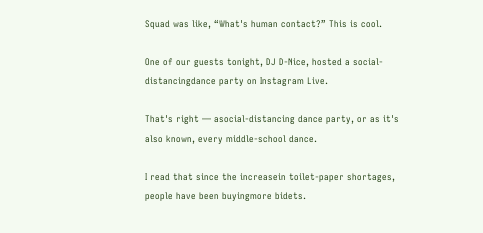Squad was like, “What's human contact?” This is cool.

One of our guests tonight, DJ D-Nice, hosted a social-distancingdance party on Instagram Live.

That's right — asocial-distancing dance party, or as it's also known, every middle-school dance.

I read that since the increasein toilet-paper shortages, people have been buyingmore bidets.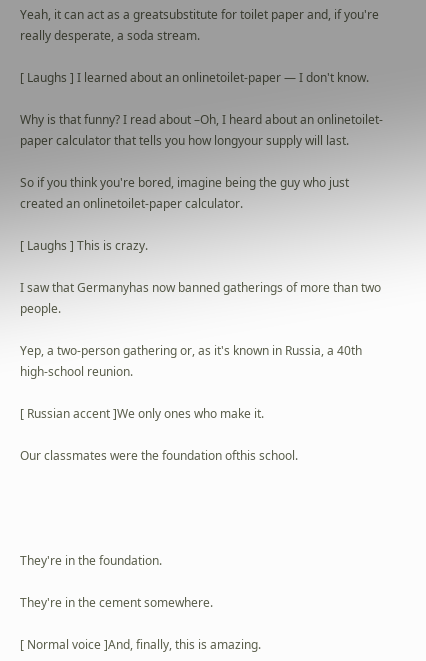Yeah, it can act as a greatsubstitute for toilet paper and, if you're really desperate, a soda stream.

[ Laughs ] I learned about an onlinetoilet-paper — I don't know.

Why is that funny? I read about –Oh, I heard about an onlinetoilet-paper calculator that tells you how longyour supply will last.

So if you think you're bored, imagine being the guy who just created an onlinetoilet-paper calculator.

[ Laughs ] This is crazy.

I saw that Germanyhas now banned gatherings of more than two people.

Yep, a two-person gathering or, as it's known in Russia, a 40th high-school reunion.

[ Russian accent ]We only ones who make it.

Our classmates were the foundation ofthis school.




They're in the foundation.

They're in the cement somewhere.

[ Normal voice ]And, finally, this is amazing.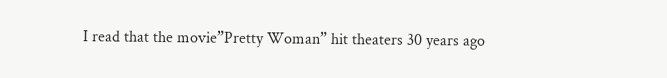I read that the movie”Pretty Woman” hit theaters 30 years ago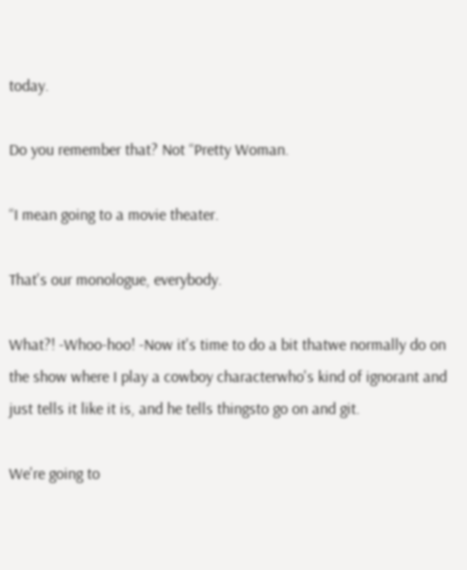today.

Do you remember that? Not “Pretty Woman.

“I mean going to a movie theater.

That's our monologue, everybody.

What?! -Whoo-hoo! -Now it's time to do a bit thatwe normally do on the show where I play a cowboy characterwho's kind of ignorant and just tells it like it is, and he tells thingsto go on and git.

We're going to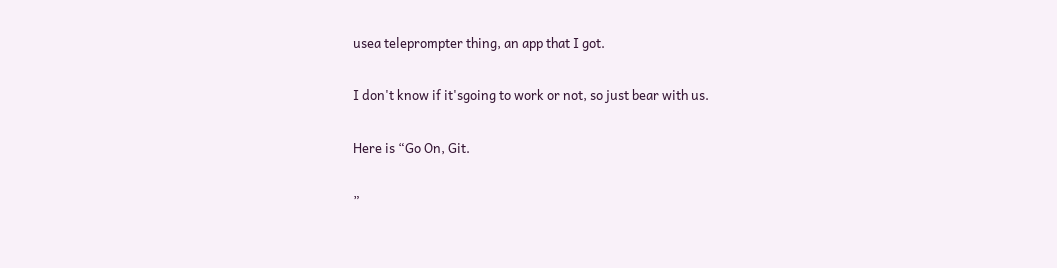usea teleprompter thing, an app that I got.

I don't know if it'sgoing to work or not, so just bear with us.

Here is “Go On, Git.

”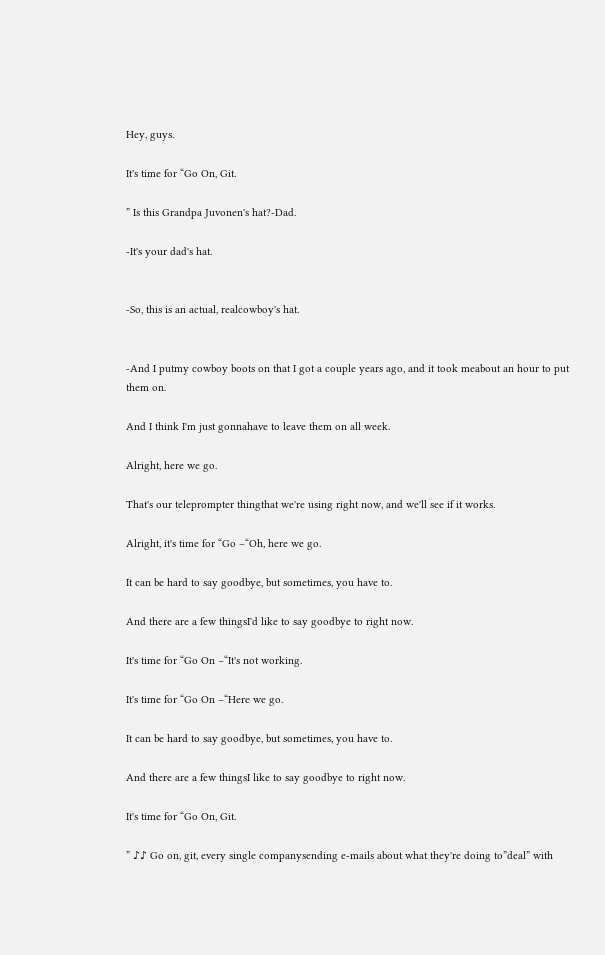Hey, guys.

It's time for “Go On, Git.

” Is this Grandpa Juvonen's hat?-Dad.

-It's your dad's hat.


-So, this is an actual, realcowboy's hat.


-And I putmy cowboy boots on that I got a couple years ago, and it took meabout an hour to put them on.

And I think I'm just gonnahave to leave them on all week.

Alright, here we go.

That's our teleprompter thingthat we're using right now, and we'll see if it works.

Alright, it's time for “Go –“Oh, here we go.

It can be hard to say goodbye, but sometimes, you have to.

And there are a few thingsI'd like to say goodbye to right now.

It's time for “Go On –“It's not working.

It's time for “Go On –“Here we go.

It can be hard to say goodbye, but sometimes, you have to.

And there are a few thingsI like to say goodbye to right now.

It's time for “Go On, Git.

” ♪♪ Go on, git, every single companysending e-mails about what they're doing to”deal” with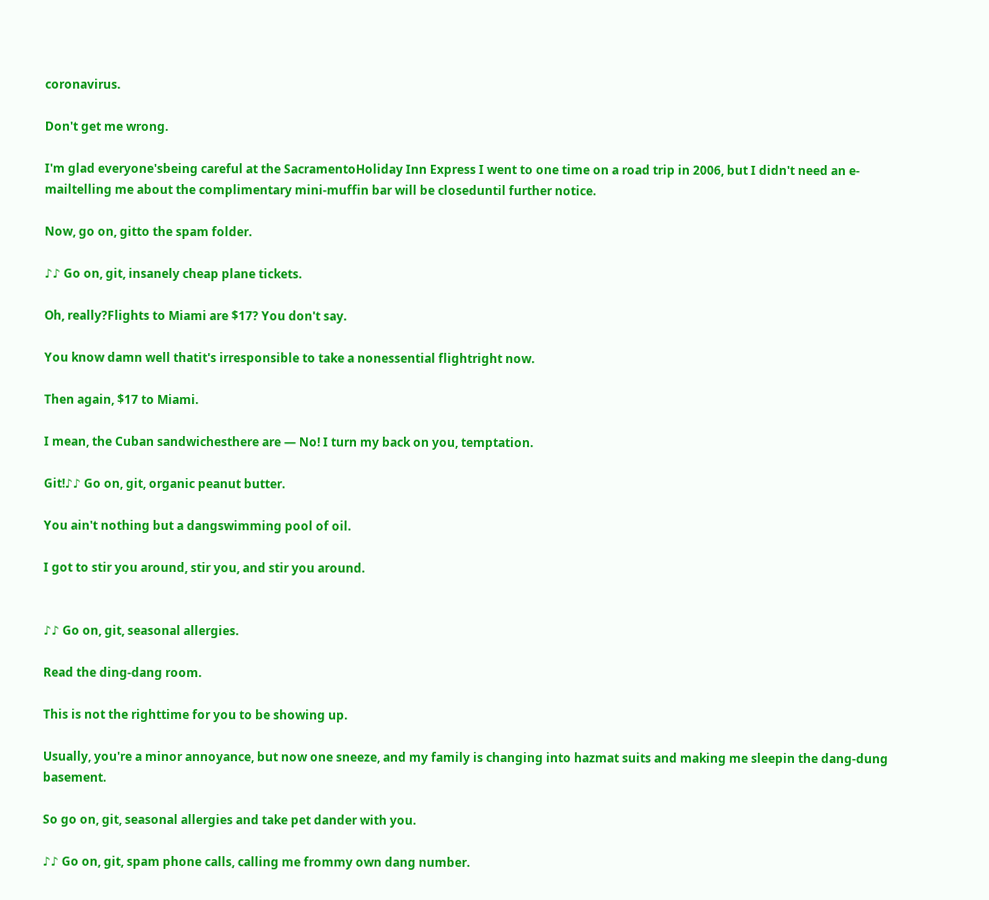coronavirus.

Don't get me wrong.

I'm glad everyone'sbeing careful at the SacramentoHoliday Inn Express I went to one time on a road trip in 2006, but I didn't need an e-mailtelling me about the complimentary mini-muffin bar will be closeduntil further notice.

Now, go on, gitto the spam folder.

♪♪ Go on, git, insanely cheap plane tickets.

Oh, really?Flights to Miami are $17? You don't say.

You know damn well thatit's irresponsible to take a nonessential flightright now.

Then again, $17 to Miami.

I mean, the Cuban sandwichesthere are — No! I turn my back on you, temptation.

Git!♪♪ Go on, git, organic peanut butter.

You ain't nothing but a dangswimming pool of oil.

I got to stir you around, stir you, and stir you around.


♪♪ Go on, git, seasonal allergies.

Read the ding-dang room.

This is not the righttime for you to be showing up.

Usually, you're a minor annoyance, but now one sneeze, and my family is changing into hazmat suits and making me sleepin the dang-dung basement.

So go on, git, seasonal allergies and take pet dander with you.

♪♪ Go on, git, spam phone calls, calling me frommy own dang number.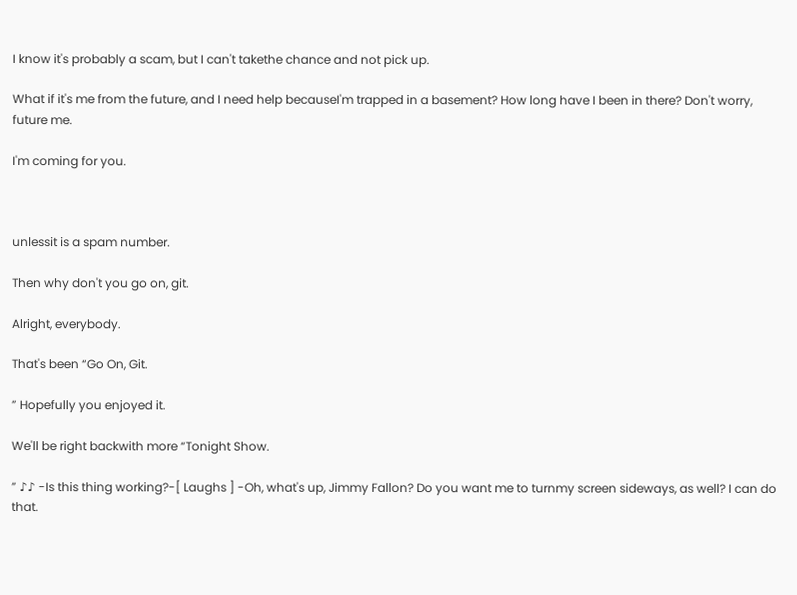I know it's probably a scam, but I can't takethe chance and not pick up.

What if it's me from the future, and I need help becauseI'm trapped in a basement? How long have I been in there? Don't worry, future me.

I'm coming for you.



unlessit is a spam number.

Then why don't you go on, git.

Alright, everybody.

That's been “Go On, Git.

” Hopefully you enjoyed it.

We'll be right backwith more “Tonight Show.

” ♪♪ -Is this thing working?-[ Laughs ] -Oh, what's up, Jimmy Fallon? Do you want me to turnmy screen sideways, as well? I can do that.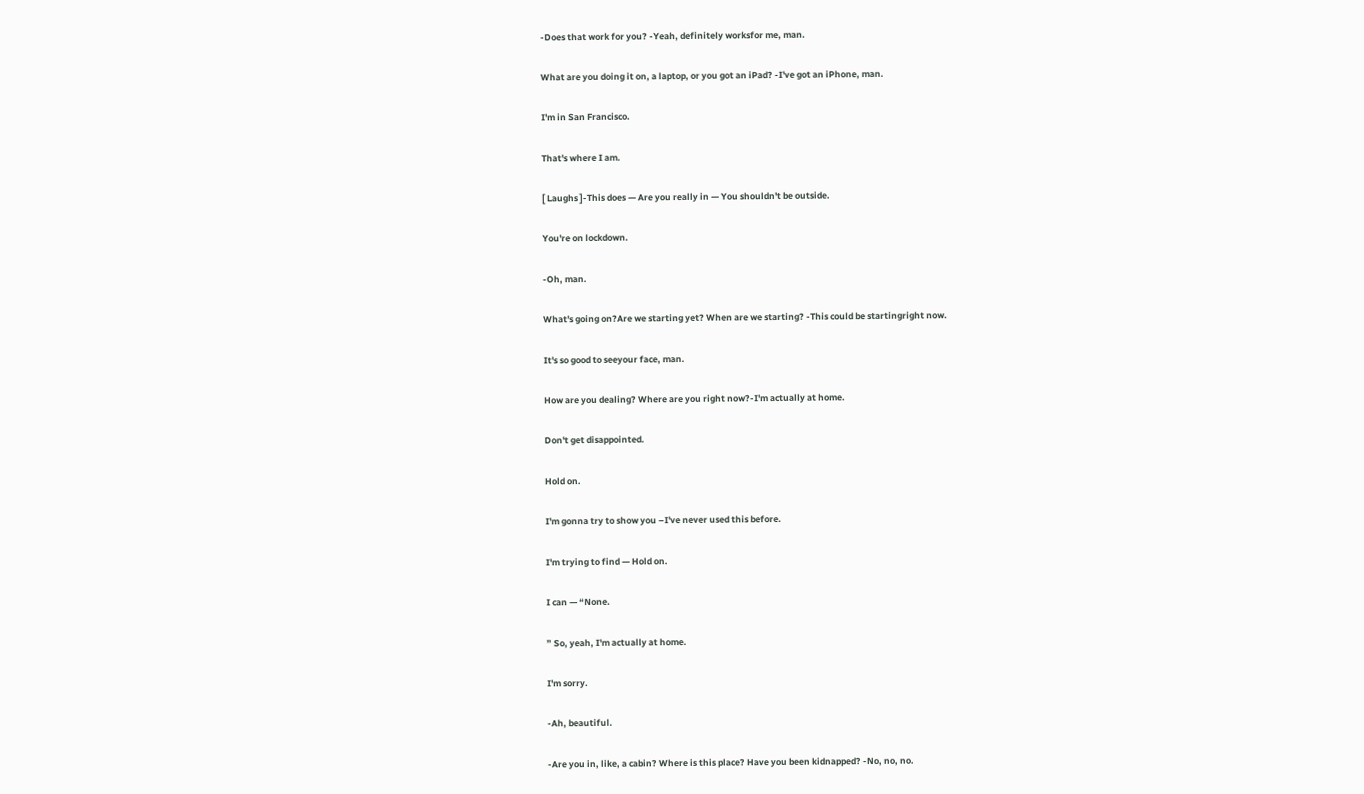-Does that work for you? -Yeah, definitely worksfor me, man.

What are you doing it on, a laptop, or you got an iPad? -I've got an iPhone, man.

I'm in San Francisco.

That's where I am.

[ Laughs ]-This does — Are you really in — You shouldn't be outside.

You're on lockdown.

-Oh, man.

What's going on?Are we starting yet? When are we starting? -This could be startingright now.

It's so good to seeyour face, man.

How are you dealing? Where are you right now?-I'm actually at home.

Don't get disappointed.

Hold on.

I'm gonna try to show you –I've never used this before.

I'm trying to find — Hold on.

I can — “None.

” So, yeah, I'm actually at home.

I'm sorry.

-Ah, beautiful.

-Are you in, like, a cabin? Where is this place? Have you been kidnapped? -No, no, no.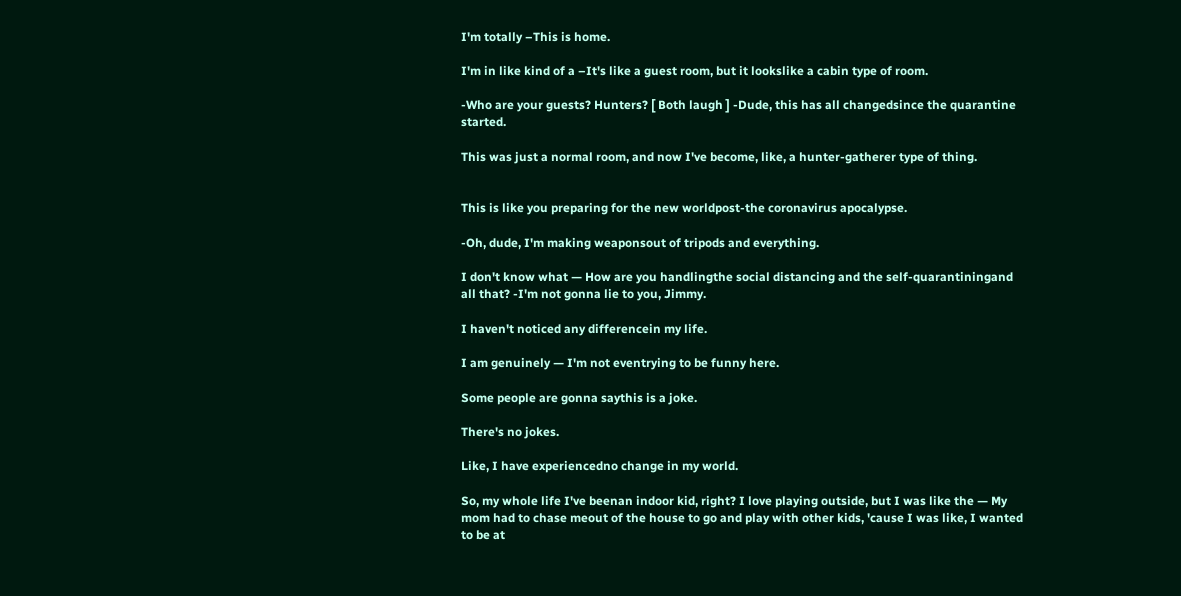I'm totally –This is home.

I'm in like kind of a –It's like a guest room, but it lookslike a cabin type of room.

-Who are your guests? Hunters? [ Both laugh ] -Dude, this has all changedsince the quarantine started.

This was just a normal room, and now I've become, like, a hunter-gatherer type of thing.


This is like you preparing for the new worldpost-the coronavirus apocalypse.

-Oh, dude, I'm making weaponsout of tripods and everything.

I don't know what — How are you handlingthe social distancing and the self-quarantiningand all that? -I'm not gonna lie to you, Jimmy.

I haven't noticed any differencein my life.

I am genuinely — I'm not eventrying to be funny here.

Some people are gonna saythis is a joke.

There's no jokes.

Like, I have experiencedno change in my world.

So, my whole life I've beenan indoor kid, right? I love playing outside, but I was like the — My mom had to chase meout of the house to go and play with other kids, 'cause I was like, I wanted to be at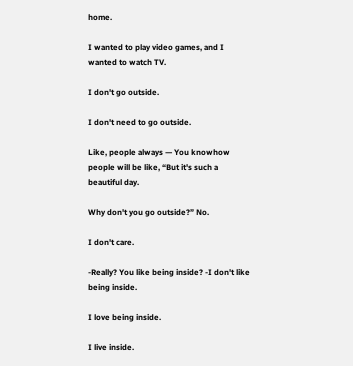home.

I wanted to play video games, and I wanted to watch TV.

I don't go outside.

I don't need to go outside.

Like, people always — You knowhow people will be like, “But it's such a beautiful day.

Why don't you go outside?” No.

I don't care.

-Really? You like being inside? -I don't like being inside.

I love being inside.

I live inside.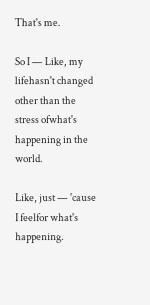That's me.

So I — Like, my lifehasn't changed other than the stress ofwhat's happening in the world.

Like, just — 'cause I feelfor what's happening.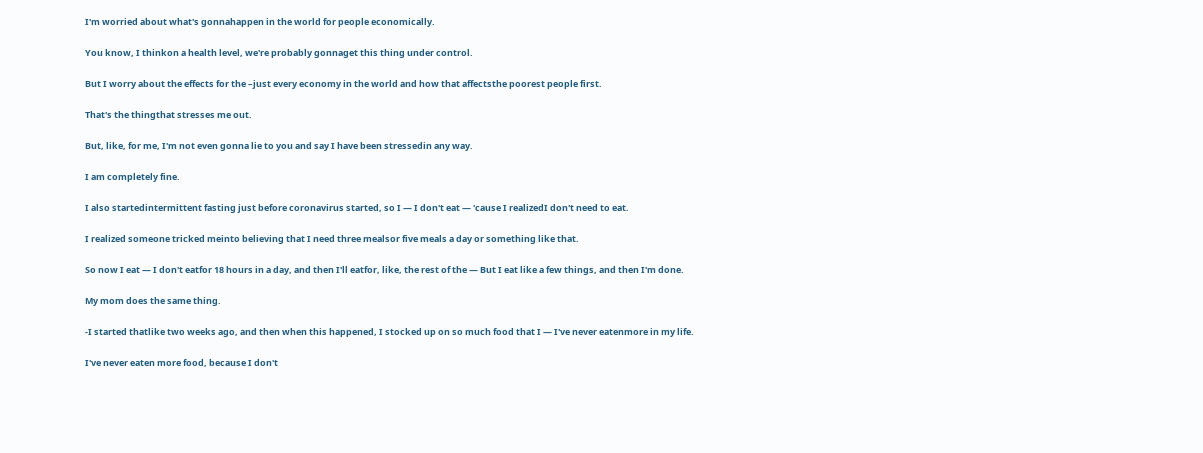I'm worried about what's gonnahappen in the world for people economically.

You know, I thinkon a health level, we're probably gonnaget this thing under control.

But I worry about the effects for the –just every economy in the world and how that affectsthe poorest people first.

That's the thingthat stresses me out.

But, like, for me, I'm not even gonna lie to you and say I have been stressedin any way.

I am completely fine.

I also startedintermittent fasting just before coronavirus started, so I — I don't eat — 'cause I realizedI don't need to eat.

I realized someone tricked meinto believing that I need three mealsor five meals a day or something like that.

So now I eat — I don't eatfor 18 hours in a day, and then I'll eatfor, like, the rest of the — But I eat like a few things, and then I'm done.

My mom does the same thing.

-I started thatlike two weeks ago, and then when this happened, I stocked up on so much food that I — I've never eatenmore in my life.

I've never eaten more food, because I don't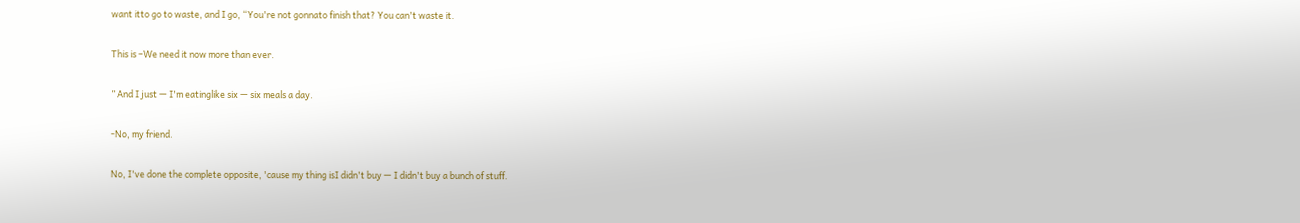want itto go to waste, and I go, “You're not gonnato finish that? You can't waste it.

This is –We need it now more than ever.

” And I just — I'm eatinglike six — six meals a day.

-No, my friend.

No, I've done the complete opposite, 'cause my thing isI didn't buy — I didn't buy a bunch of stuff.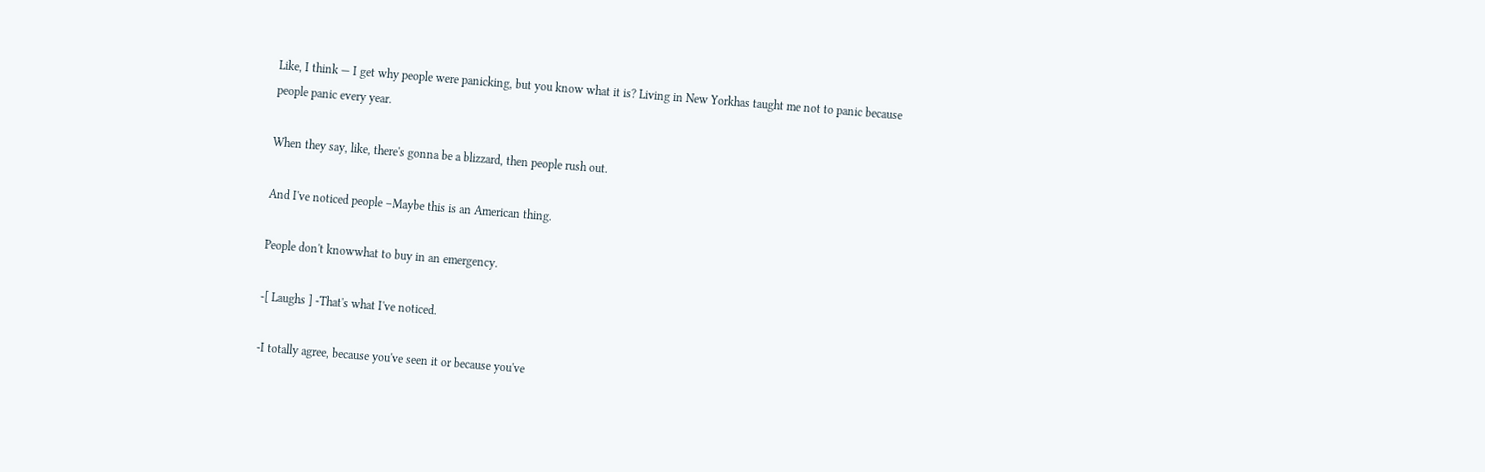Like, I think — I get why people were panicking, but you know what it is? Living in New Yorkhas taught me not to panic because people panic every year.

When they say, like, there's gonna be a blizzard, then people rush out.

And I've noticed people –Maybe this is an American thing.

People don't knowwhat to buy in an emergency.

-[ Laughs ] -That's what I've noticed.

-I totally agree, because you've seen it or because you've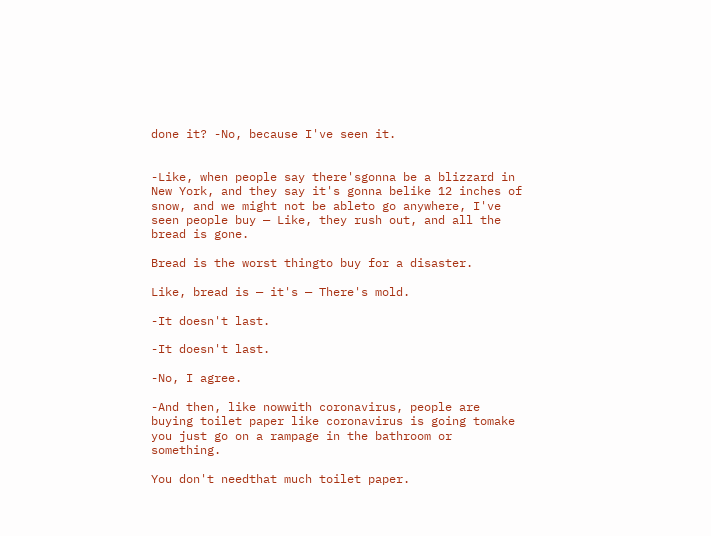done it? -No, because I've seen it.


-Like, when people say there'sgonna be a blizzard in New York, and they say it's gonna belike 12 inches of snow, and we might not be ableto go anywhere, I've seen people buy — Like, they rush out, and all the bread is gone.

Bread is the worst thingto buy for a disaster.

Like, bread is — it's — There's mold.

-It doesn't last.

-It doesn't last.

-No, I agree.

-And then, like nowwith coronavirus, people are buying toilet paper like coronavirus is going tomake you just go on a rampage in the bathroom or something.

You don't needthat much toilet paper.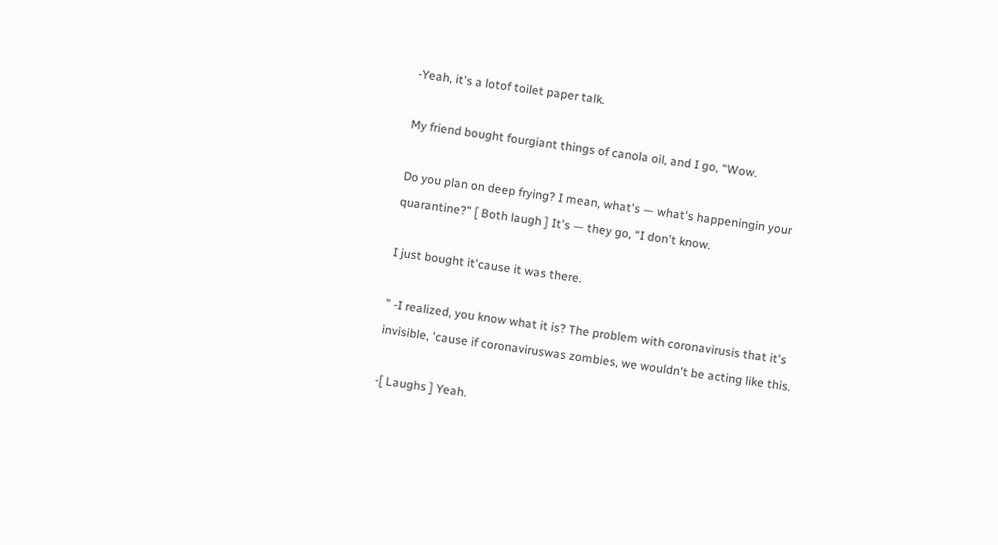-Yeah, it's a lotof toilet paper talk.

My friend bought fourgiant things of canola oil, and I go, “Wow.

Do you plan on deep frying? I mean, what's — what's happeningin your quarantine?” [ Both laugh ] It's — they go, “I don't know.

I just bought it'cause it was there.

” -I realized, you know what it is? The problem with coronavirusis that it's invisible, 'cause if coronaviruswas zombies, we wouldn't be acting like this.

-[ Laughs ] Yeah.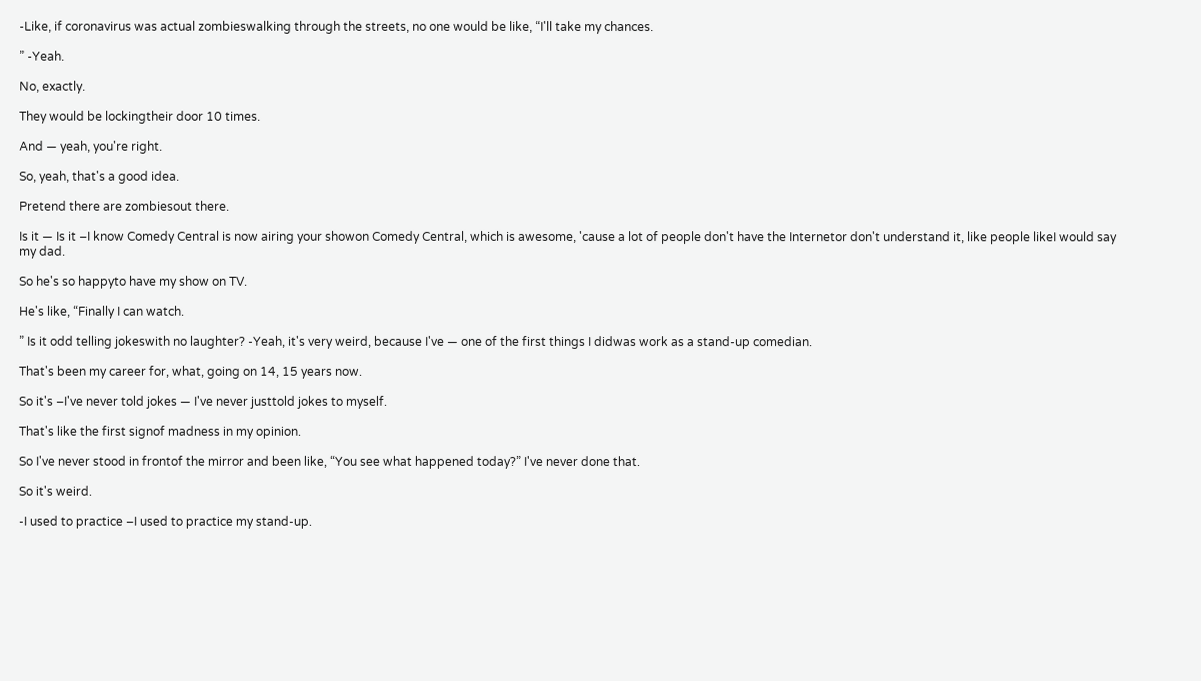-Like, if coronavirus was actual zombieswalking through the streets, no one would be like, “I'll take my chances.

” -Yeah.

No, exactly.

They would be lockingtheir door 10 times.

And — yeah, you're right.

So, yeah, that's a good idea.

Pretend there are zombiesout there.

Is it — Is it –I know Comedy Central is now airing your showon Comedy Central, which is awesome, 'cause a lot of people don't have the Internetor don't understand it, like people likeI would say my dad.

So he's so happyto have my show on TV.

He's like, “Finally I can watch.

” Is it odd telling jokeswith no laughter? -Yeah, it's very weird, because I've — one of the first things I didwas work as a stand-up comedian.

That's been my career for, what, going on 14, 15 years now.

So it's –I've never told jokes — I've never justtold jokes to myself.

That's like the first signof madness in my opinion.

So I've never stood in frontof the mirror and been like, “You see what happened today?” I've never done that.

So it's weird.

-I used to practice –I used to practice my stand-up.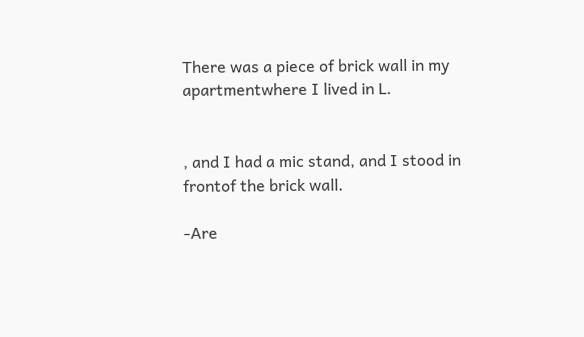There was a piece of brick wall in my apartmentwhere I lived in L.


, and I had a mic stand, and I stood in frontof the brick wall.

-Are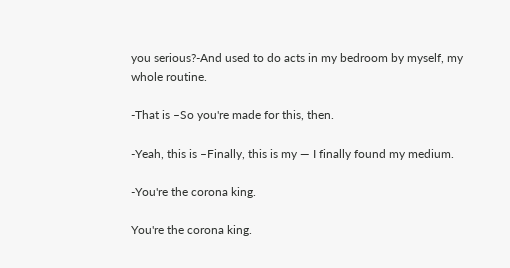you serious?-And used to do acts in my bedroom by myself, my whole routine.

-That is –So you're made for this, then.

-Yeah, this is –Finally, this is my — I finally found my medium.

-You're the corona king.

You're the corona king.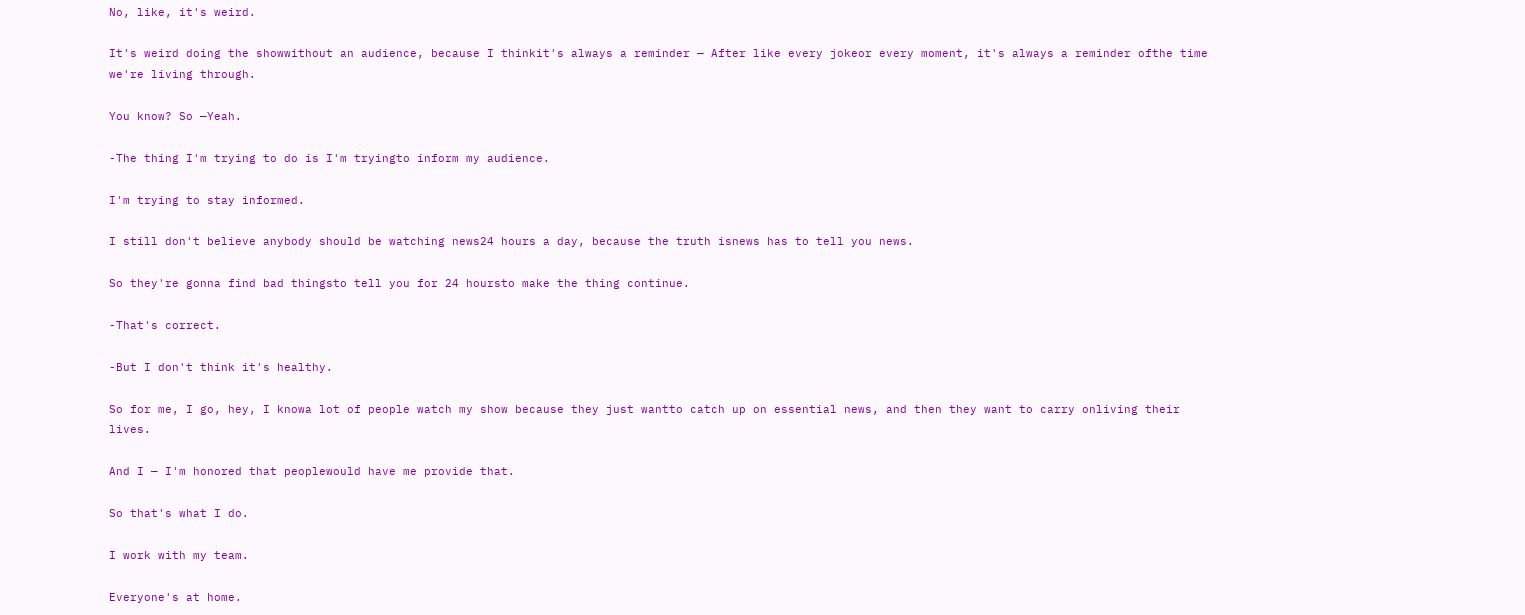No, like, it's weird.

It's weird doing the showwithout an audience, because I thinkit's always a reminder — After like every jokeor every moment, it's always a reminder ofthe time we're living through.

You know? So —Yeah.

-The thing I'm trying to do is I'm tryingto inform my audience.

I'm trying to stay informed.

I still don't believe anybody should be watching news24 hours a day, because the truth isnews has to tell you news.

So they're gonna find bad thingsto tell you for 24 hoursto make the thing continue.

-That's correct.

-But I don't think it's healthy.

So for me, I go, hey, I knowa lot of people watch my show because they just wantto catch up on essential news, and then they want to carry onliving their lives.

And I — I'm honored that peoplewould have me provide that.

So that's what I do.

I work with my team.

Everyone's at home.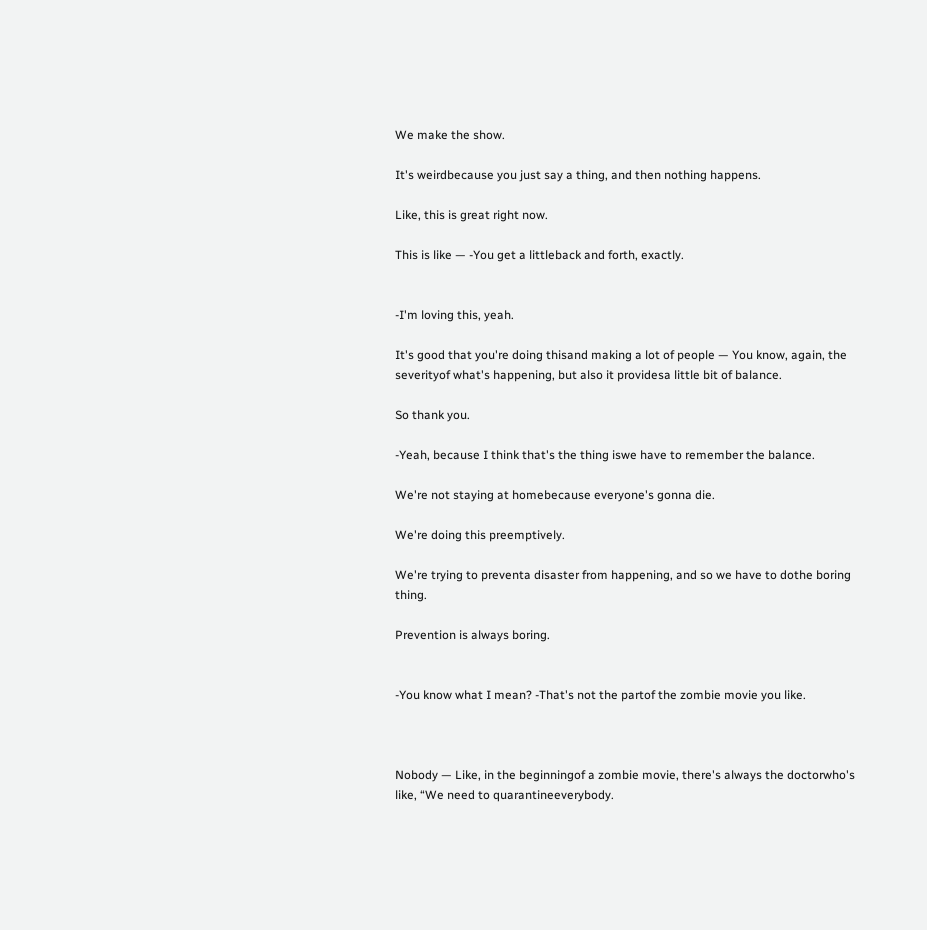We make the show.

It's weirdbecause you just say a thing, and then nothing happens.

Like, this is great right now.

This is like — -You get a littleback and forth, exactly.


-I'm loving this, yeah.

It's good that you're doing thisand making a lot of people — You know, again, the severityof what's happening, but also it providesa little bit of balance.

So thank you.

-Yeah, because I think that's the thing iswe have to remember the balance.

We're not staying at homebecause everyone's gonna die.

We're doing this preemptively.

We're trying to preventa disaster from happening, and so we have to dothe boring thing.

Prevention is always boring.


-You know what I mean? -That's not the partof the zombie movie you like.



Nobody — Like, in the beginningof a zombie movie, there's always the doctorwho's like, “We need to quarantineeverybody.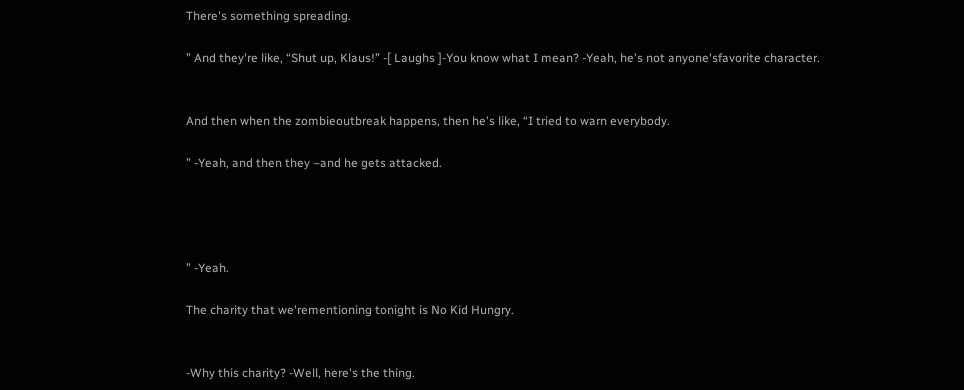There's something spreading.

” And they're like, “Shut up, Klaus!” -[ Laughs ]-You know what I mean? -Yeah, he's not anyone'sfavorite character.


And then when the zombieoutbreak happens, then he's like, “I tried to warn everybody.

” -Yeah, and then they –and he gets attacked.




” -Yeah.

The charity that we'rementioning tonight is No Kid Hungry.


-Why this charity? -Well, here's the thing.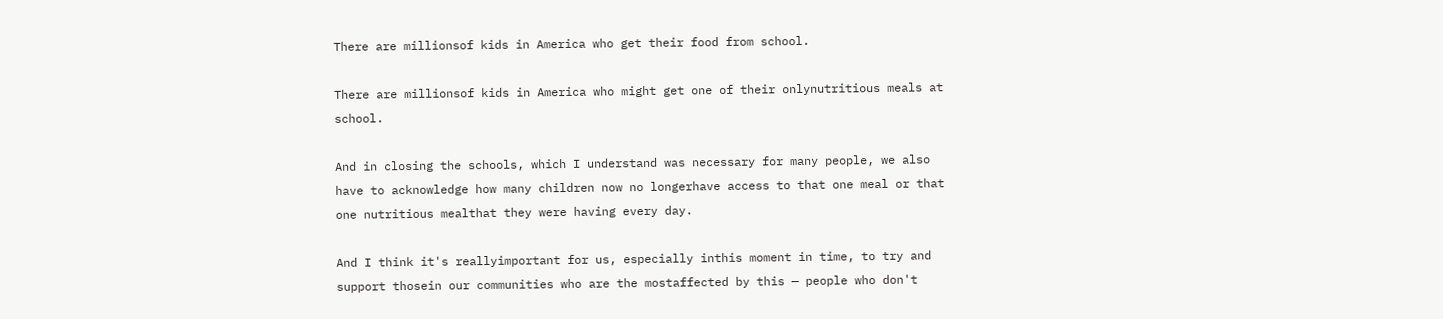There are millionsof kids in America who get their food from school.

There are millionsof kids in America who might get one of their onlynutritious meals at school.

And in closing the schools, which I understand was necessary for many people, we also have to acknowledge how many children now no longerhave access to that one meal or that one nutritious mealthat they were having every day.

And I think it's reallyimportant for us, especially inthis moment in time, to try and support thosein our communities who are the mostaffected by this — people who don't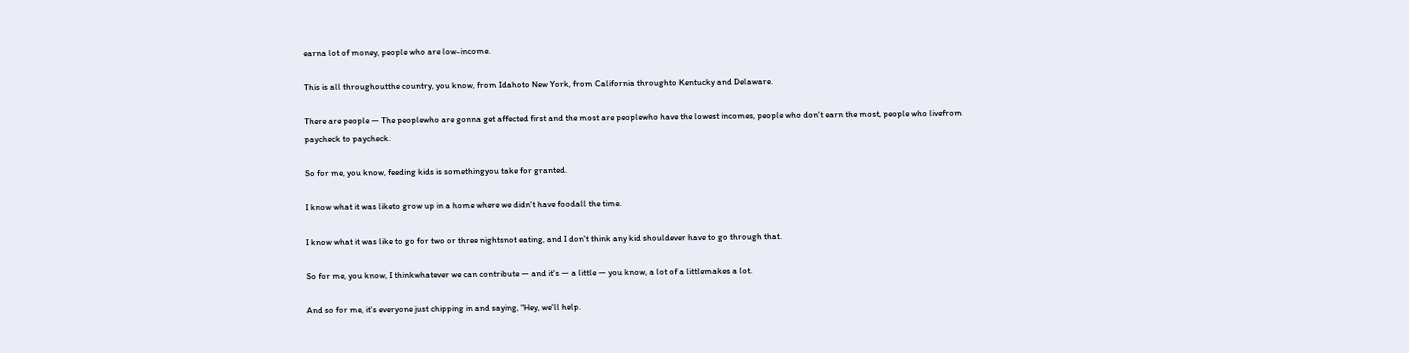earna lot of money, people who are low-income.

This is all throughoutthe country, you know, from Idahoto New York, from California throughto Kentucky and Delaware.

There are people — The peoplewho are gonna get affected first and the most are peoplewho have the lowest incomes, people who don't earn the most, people who livefrom paycheck to paycheck.

So for me, you know, feeding kids is somethingyou take for granted.

I know what it was liketo grow up in a home where we didn't have foodall the time.

I know what it was like to go for two or three nightsnot eating, and I don't think any kid shouldever have to go through that.

So for me, you know, I thinkwhatever we can contribute — and it's — a little — you know, a lot of a littlemakes a lot.

And so for me, it's everyone just chipping in and saying, “Hey, we'll help.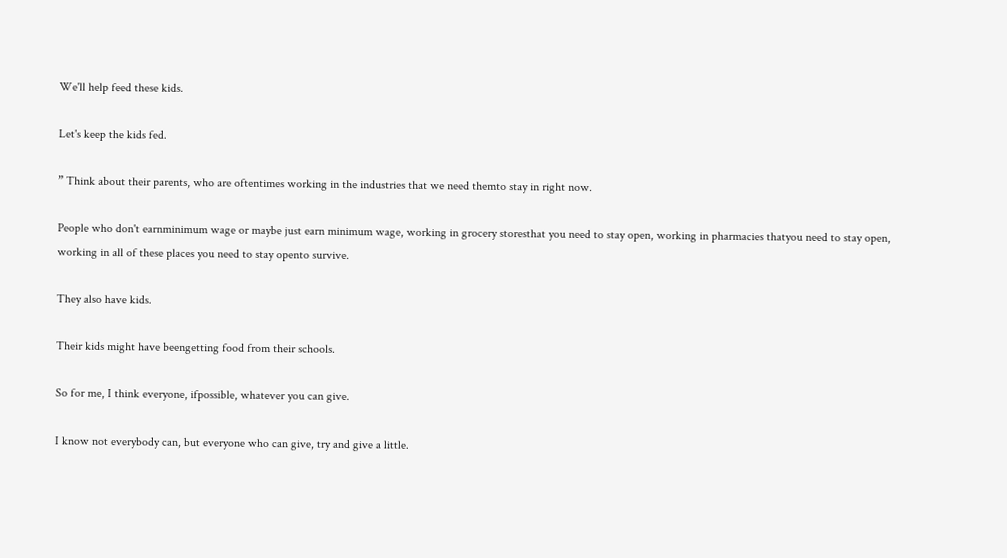We'll help feed these kids.

Let's keep the kids fed.

” Think about their parents, who are oftentimes working in the industries that we need themto stay in right now.

People who don't earnminimum wage or maybe just earn minimum wage, working in grocery storesthat you need to stay open, working in pharmacies thatyou need to stay open, working in all of these places you need to stay opento survive.

They also have kids.

Their kids might have beengetting food from their schools.

So for me, I think everyone, ifpossible, whatever you can give.

I know not everybody can, but everyone who can give, try and give a little.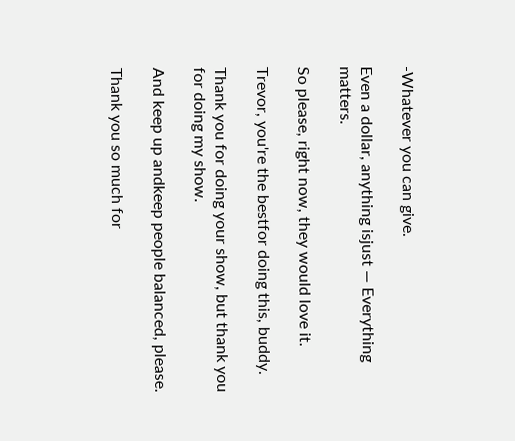-Whatever you can give.

Even a dollar, anything isjust — Everything matters.

So please, right now, they would love it.

Trevor, you're the bestfor doing this, buddy.

Thank you for doing your show, but thank you for doing my show.

And keep up andkeep people balanced, please.

Thank you so much for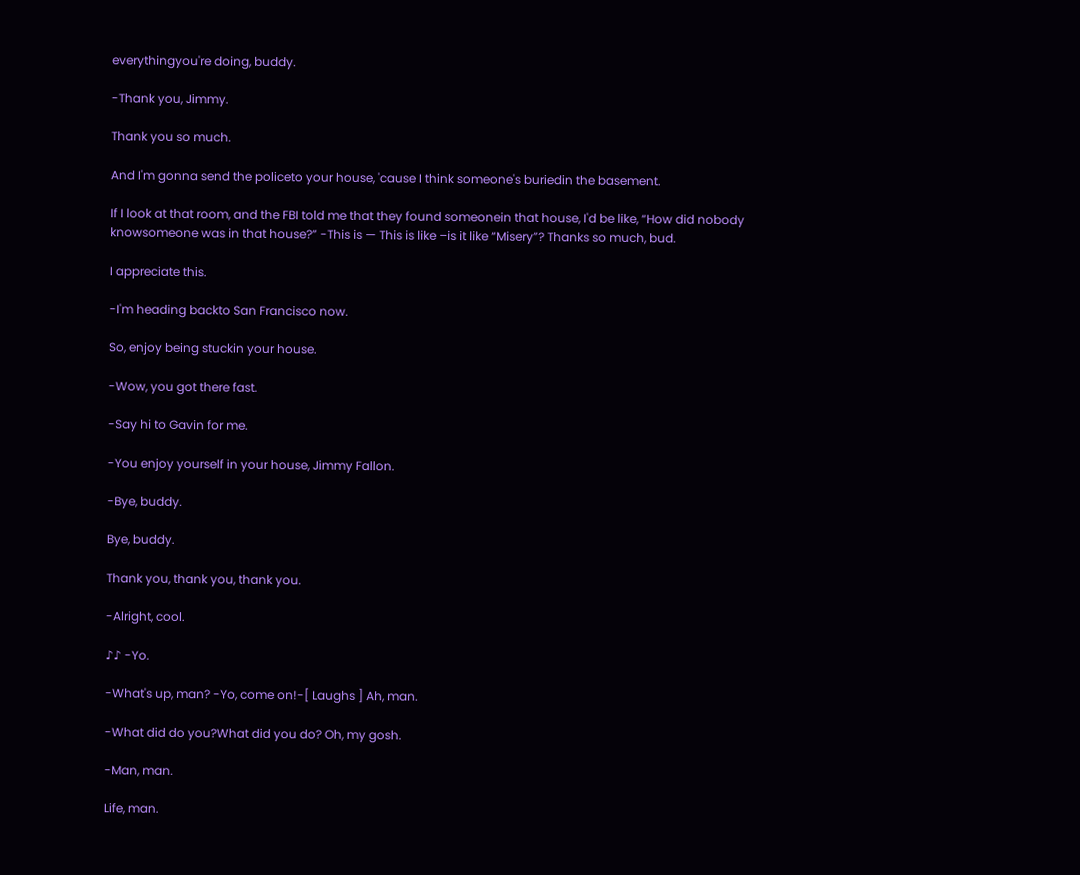everythingyou're doing, buddy.

-Thank you, Jimmy.

Thank you so much.

And I'm gonna send the policeto your house, 'cause I think someone's buriedin the basement.

If I look at that room, and the FBI told me that they found someonein that house, I'd be like, “How did nobody knowsomeone was in that house?” -This is — This is like –is it like “Misery”? Thanks so much, bud.

I appreciate this.

-I'm heading backto San Francisco now.

So, enjoy being stuckin your house.

-Wow, you got there fast.

-Say hi to Gavin for me.

-You enjoy yourself in your house, Jimmy Fallon.

-Bye, buddy.

Bye, buddy.

Thank you, thank you, thank you.

-Alright, cool.

♪♪ -Yo.

-What's up, man? -Yo, come on!-[ Laughs ] Ah, man.

-What did do you?What did you do? Oh, my gosh.

-Man, man.

Life, man.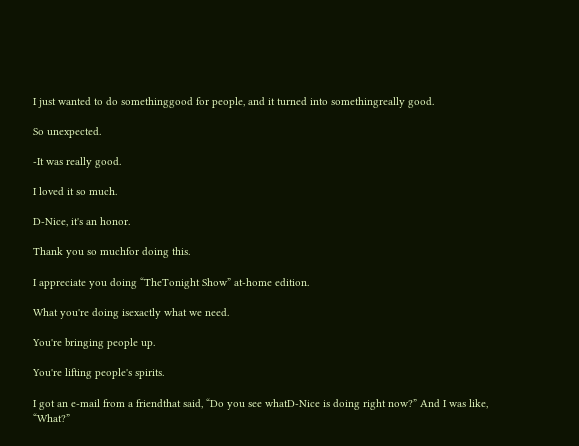I just wanted to do somethinggood for people, and it turned into somethingreally good.

So unexpected.

-It was really good.

I loved it so much.

D-Nice, it's an honor.

Thank you so muchfor doing this.

I appreciate you doing “TheTonight Show” at-home edition.

What you're doing isexactly what we need.

You're bringing people up.

You're lifting people's spirits.

I got an e-mail from a friendthat said, “Do you see whatD-Nice is doing right now?” And I was like, “What?”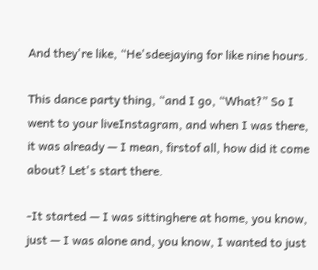And they're like, “He'sdeejaying for like nine hours.

This dance party thing, “and I go, “What?” So I went to your liveInstagram, and when I was there, it was already — I mean, firstof all, how did it come about? Let's start there.

-It started — I was sittinghere at home, you know, just — I was alone and, you know, I wanted to just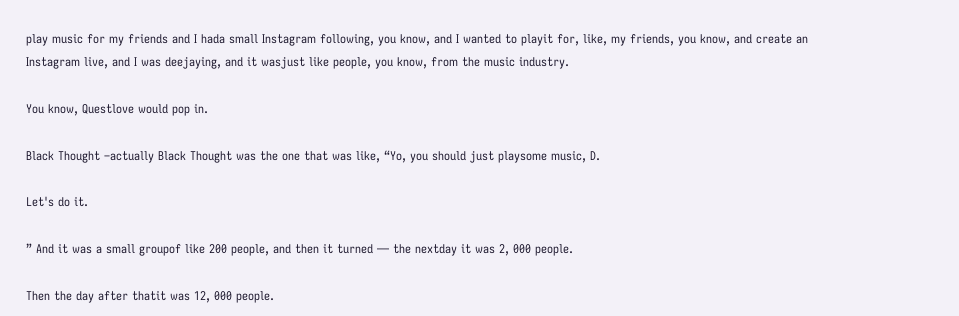play music for my friends and I hada small Instagram following, you know, and I wanted to playit for, like, my friends, you know, and create an Instagram live, and I was deejaying, and it wasjust like people, you know, from the music industry.

You know, Questlove would pop in.

Black Thought –actually Black Thought was the one that was like, “Yo, you should just playsome music, D.

Let's do it.

” And it was a small groupof like 200 people, and then it turned — the nextday it was 2, 000 people.

Then the day after thatit was 12, 000 people.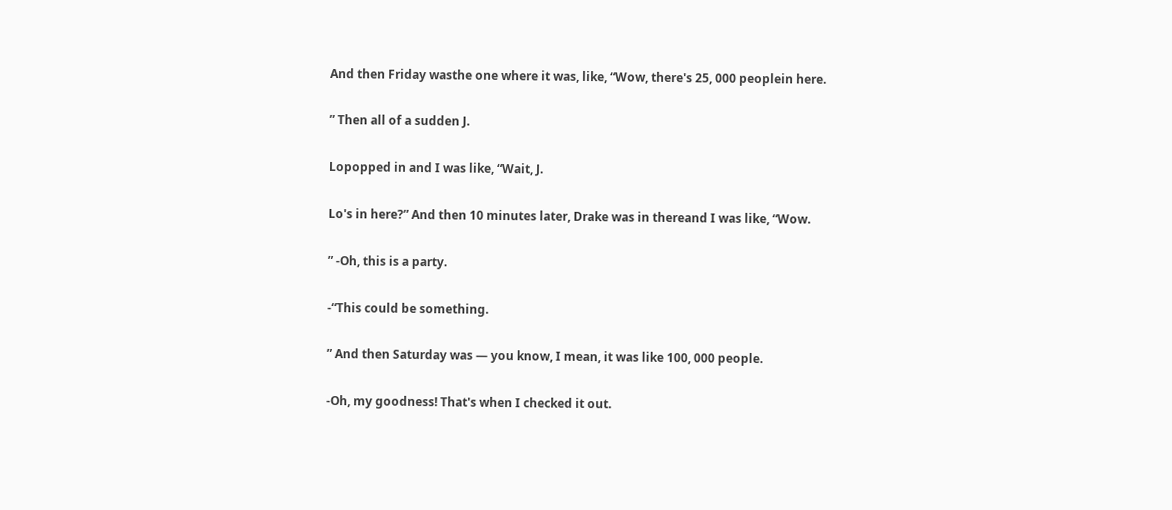And then Friday wasthe one where it was, like, “Wow, there's 25, 000 peoplein here.

” Then all of a sudden J.

Lopopped in and I was like, “Wait, J.

Lo's in here?” And then 10 minutes later, Drake was in thereand I was like, “Wow.

” -Oh, this is a party.

-“This could be something.

” And then Saturday was — you know, I mean, it was like 100, 000 people.

-Oh, my goodness! That's when I checked it out.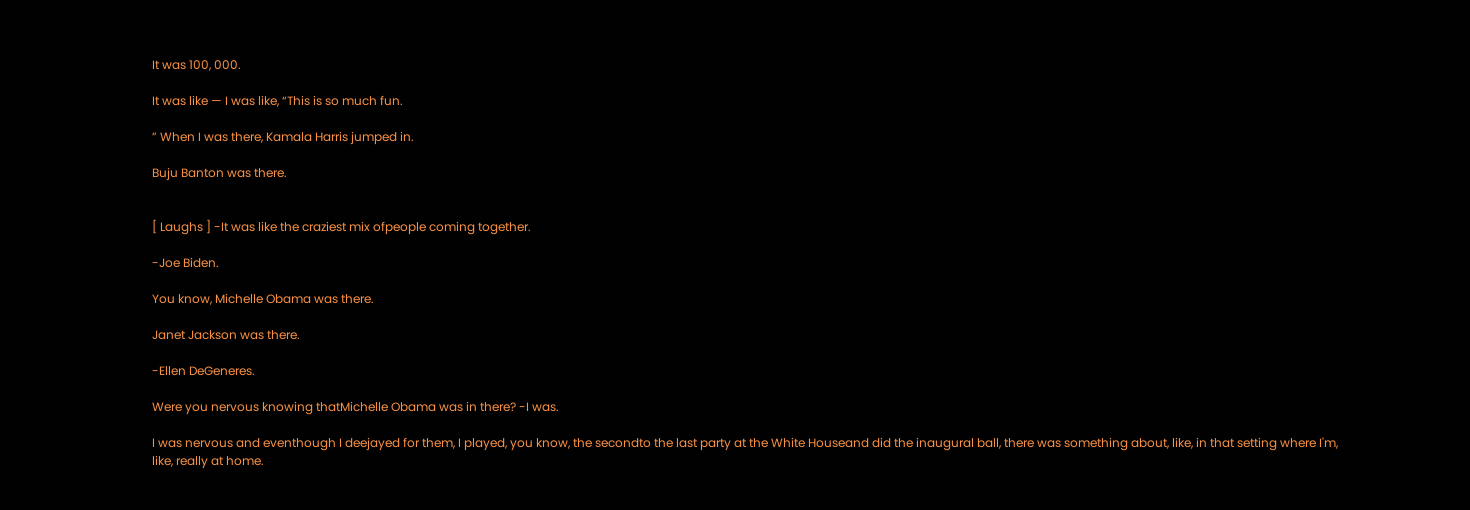It was 100, 000.

It was like — I was like, “This is so much fun.

” When I was there, Kamala Harris jumped in.

Buju Banton was there.


[ Laughs ] -It was like the craziest mix ofpeople coming together.

-Joe Biden.

You know, Michelle Obama was there.

Janet Jackson was there.

-Ellen DeGeneres.

Were you nervous knowing thatMichelle Obama was in there? -I was.

I was nervous and eventhough I deejayed for them, I played, you know, the secondto the last party at the White Houseand did the inaugural ball, there was something about, like, in that setting where I'm, like, really at home.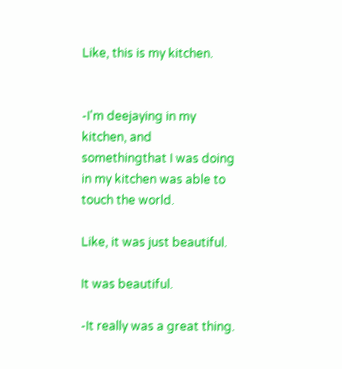Like, this is my kitchen.


-I'm deejaying in my kitchen, and somethingthat I was doing in my kitchen was able to touch the world.

Like, it was just beautiful.

It was beautiful.

-It really was a great thing.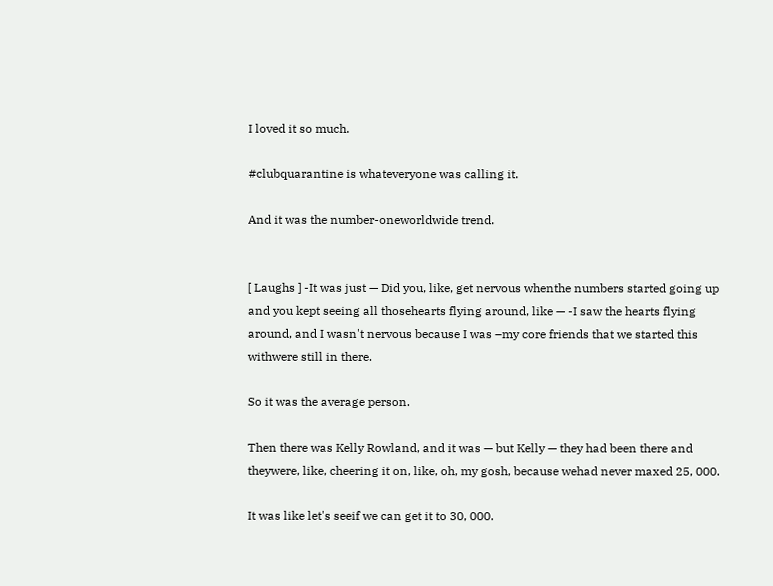I loved it so much.

#clubquarantine is whateveryone was calling it.

And it was the number-oneworldwide trend.


[ Laughs ] -It was just — Did you, like, get nervous whenthe numbers started going up and you kept seeing all thosehearts flying around, like — -I saw the hearts flying around, and I wasn't nervous because I was –my core friends that we started this withwere still in there.

So it was the average person.

Then there was Kelly Rowland, and it was — but Kelly — they had been there and theywere, like, cheering it on, like, oh, my gosh, because wehad never maxed 25, 000.

It was like let's seeif we can get it to 30, 000.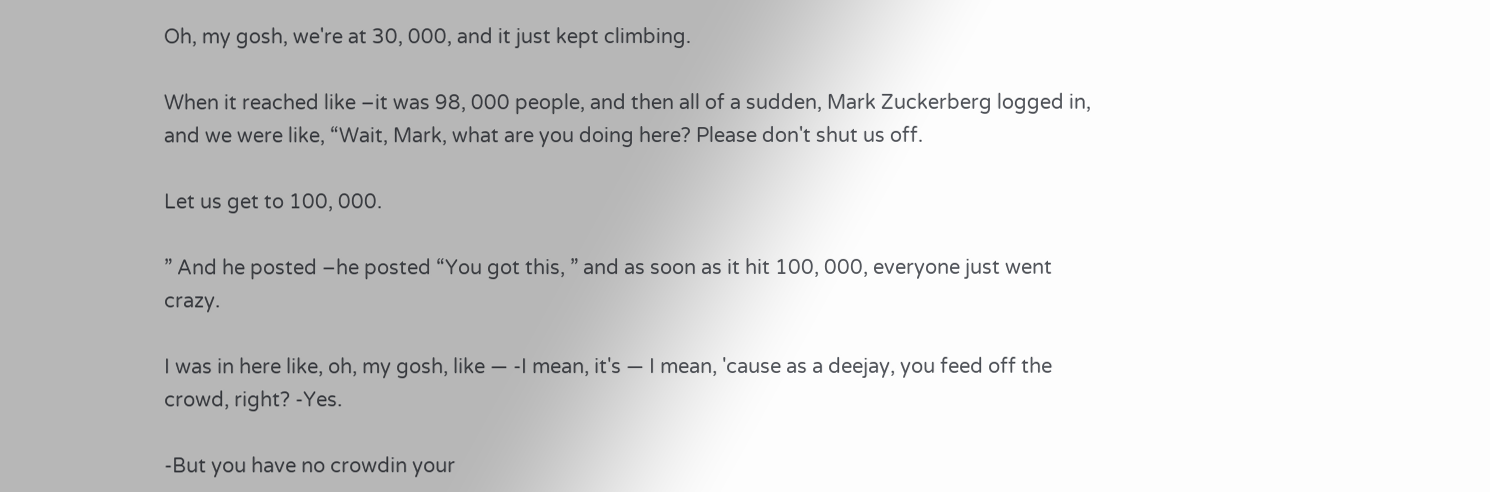Oh, my gosh, we're at 30, 000, and it just kept climbing.

When it reached like –it was 98, 000 people, and then all of a sudden, Mark Zuckerberg logged in, and we were like, “Wait, Mark, what are you doing here? Please don't shut us off.

Let us get to 100, 000.

” And he posted –he posted “You got this, ” and as soon as it hit 100, 000, everyone just went crazy.

I was in here like, oh, my gosh, like — -I mean, it's — I mean, 'cause as a deejay, you feed off the crowd, right? -Yes.

-But you have no crowdin your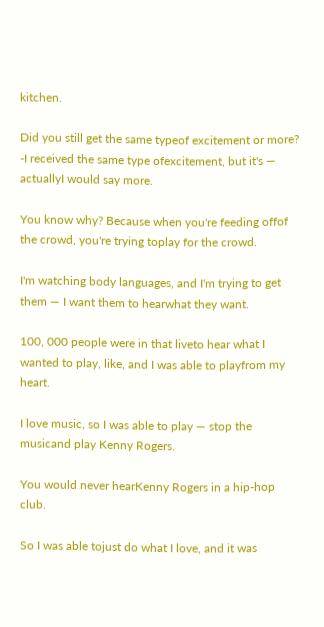kitchen.

Did you still get the same typeof excitement or more? -I received the same type ofexcitement, but it's — actuallyI would say more.

You know why? Because when you're feeding offof the crowd, you're trying toplay for the crowd.

I'm watching body languages, and I'm trying to get them — I want them to hearwhat they want.

100, 000 people were in that liveto hear what I wanted to play, like, and I was able to playfrom my heart.

I love music, so I was able to play — stop the musicand play Kenny Rogers.

You would never hearKenny Rogers in a hip-hop club.

So I was able tojust do what I love, and it was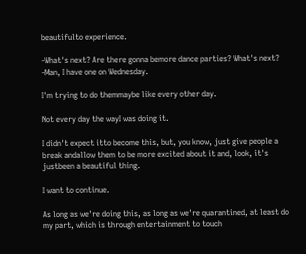beautifulto experience.

-What's next? Are there gonna bemore dance parties? What's next? -Man, I have one on Wednesday.

I'm trying to do themmaybe like every other day.

Not every day the wayI was doing it.

I didn't expect itto become this, but, you know, just give people a break andallow them to be more excited about it and, look, it's justbeen a beautiful thing.

I want to continue.

As long as we're doing this, as long as we're quarantined, at least do my part, which is through entertainment to touch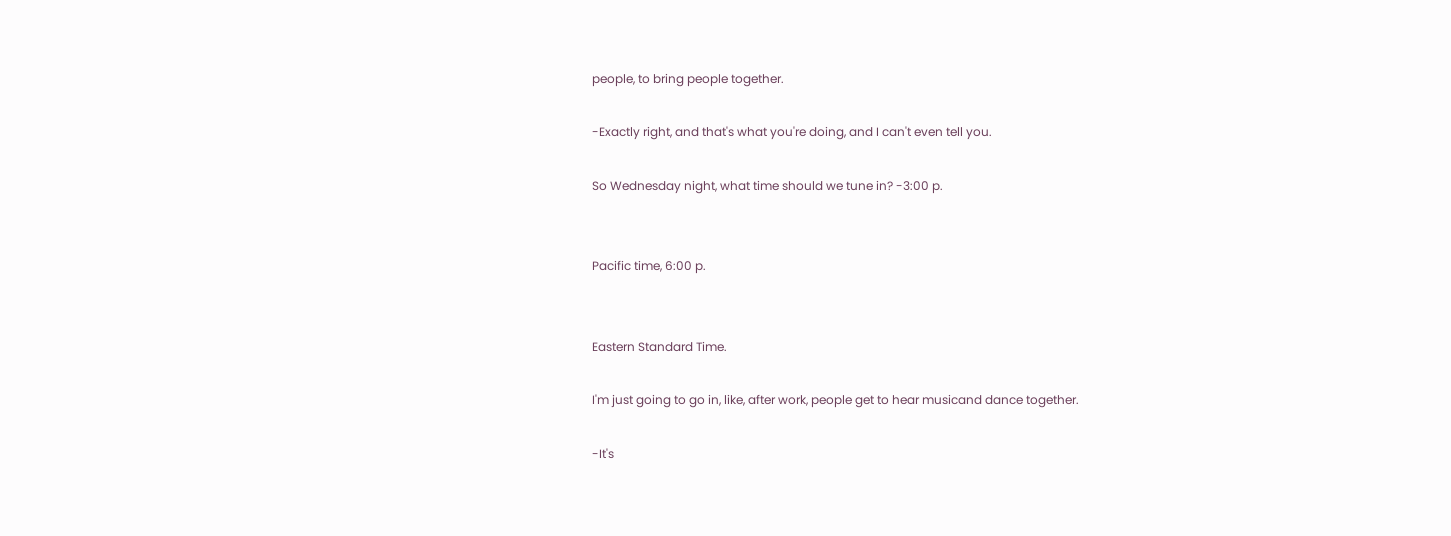people, to bring people together.

-Exactly right, and that's what you're doing, and I can't even tell you.

So Wednesday night, what time should we tune in? -3:00 p.


Pacific time, 6:00 p.


Eastern Standard Time.

I'm just going to go in, like, after work, people get to hear musicand dance together.

-It's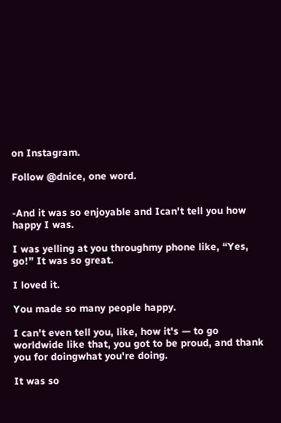on Instagram.

Follow @dnice, one word.


-And it was so enjoyable and Ican't tell you how happy I was.

I was yelling at you throughmy phone like, “Yes, go!” It was so great.

I loved it.

You made so many people happy.

I can't even tell you, like, how it's — to go worldwide like that, you got to be proud, and thank you for doingwhat you're doing.

It was so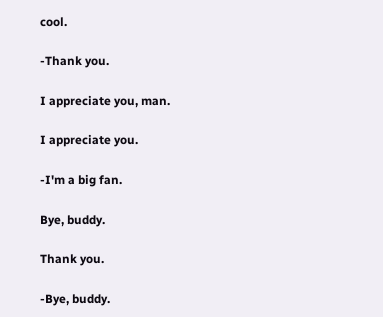cool.

-Thank you.

I appreciate you, man.

I appreciate you.

-I'm a big fan.

Bye, buddy.

Thank you.

-Bye, buddy.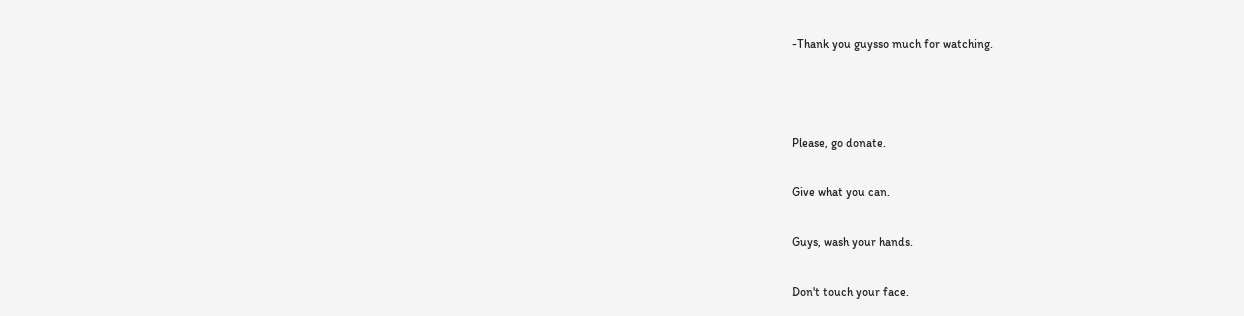-Thank you guysso much for watching.



Please, go donate.

Give what you can.

Guys, wash your hands.

Don't touch your face.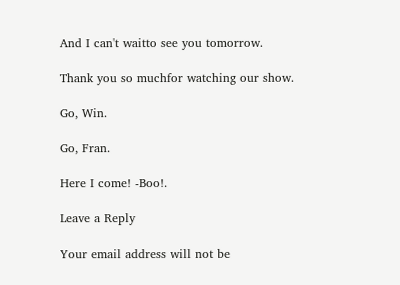And I can't waitto see you tomorrow.

Thank you so muchfor watching our show.

Go, Win.

Go, Fran.

Here I come! -Boo!.

Leave a Reply

Your email address will not be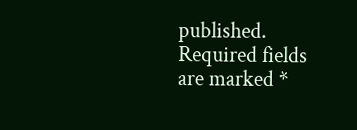published. Required fields are marked *